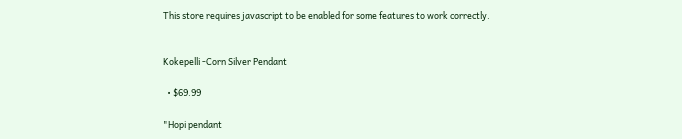This store requires javascript to be enabled for some features to work correctly.


Kokepelli -Corn Silver Pendant

  • $69.99

"Hopi pendant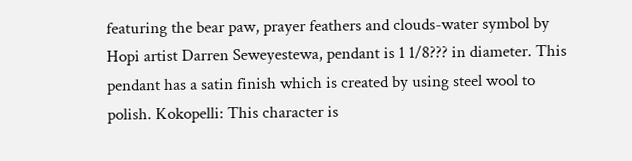featuring the bear paw, prayer feathers and clouds-water symbol by Hopi artist Darren Seweyestewa, pendant is 1 1/8??? in diameter. This pendant has a satin finish which is created by using steel wool to polish. Kokopelli: This character is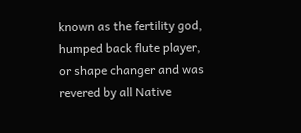known as the fertility god, humped back flute player, or shape changer and was revered by all Native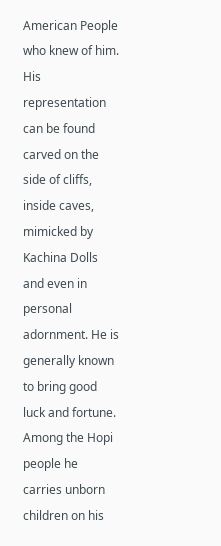American People who knew of him. His representation can be found carved on the side of cliffs, inside caves, mimicked by Kachina Dolls and even in personal adornment. He is generally known to bring good luck and fortune. Among the Hopi people he carries unborn children on his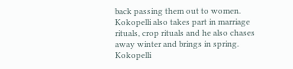back passing them out to women. Kokopelli also takes part in marriage rituals, crop rituals and he also chases away winter and brings in spring. Kokopelli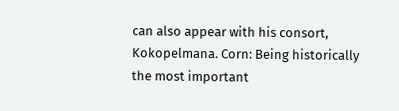can also appear with his consort, Kokopelmana. Corn: Being historically the most important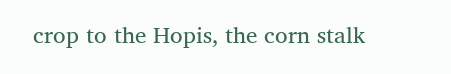crop to the Hopis, the corn stalk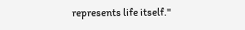represents life itself."